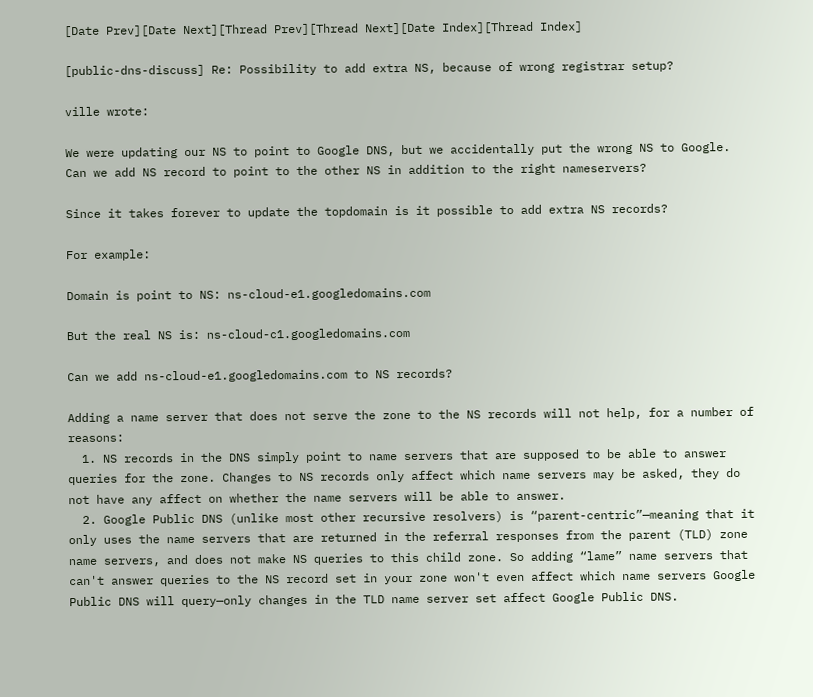[Date Prev][Date Next][Thread Prev][Thread Next][Date Index][Thread Index]

[public-dns-discuss] Re: Possibility to add extra NS, because of wrong registrar setup?

ville wrote:

We were updating our NS to point to Google DNS, but we accidentally put the wrong NS to Google. Can we add NS record to point to the other NS in addition to the right nameservers?

Since it takes forever to update the topdomain is it possible to add extra NS records?

For example:

Domain is point to NS: ns-cloud-e1.googledomains.com

But the real NS is: ns-cloud-c1.googledomains.com

Can we add ns-cloud-e1.googledomains.com to NS records?

Adding a name server that does not serve the zone to the NS records will not help, for a number of reasons:
  1. NS records in the DNS simply point to name servers that are supposed to be able to answer queries for the zone. Changes to NS records only affect which name servers may be asked, they do not have any affect on whether the name servers will be able to answer.
  2. Google Public DNS (unlike most other recursive resolvers) is “parent-centric”—meaning that it only uses the name servers that are returned in the referral responses from the parent (TLD) zone name servers, and does not make NS queries to this child zone. So adding “lame” name servers that can't answer queries to the NS record set in your zone won't even affect which name servers Google Public DNS will query—only changes in the TLD name server set affect Google Public DNS.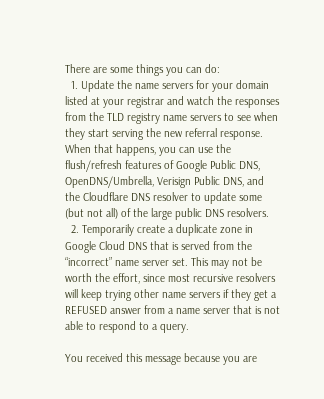There are some things you can do:
  1. Update the name servers for your domain listed at your registrar and watch the responses from the TLD registry name servers to see when they start serving the new referral response. When that happens, you can use the flush/refresh features of Google Public DNS, OpenDNS/Umbrella, Verisign Public DNS, and the Cloudflare DNS resolver to update some (but not all) of the large public DNS resolvers.
  2. Temporarily create a duplicate zone in Google Cloud DNS that is served from the “incorrect” name server set. This may not be worth the effort, since most recursive resolvers will keep trying other name servers if they get a REFUSED answer from a name server that is not able to respond to a query.

You received this message because you are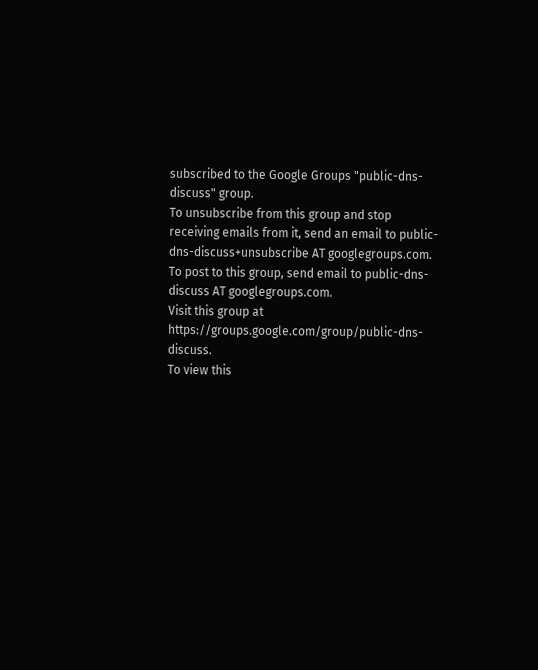subscribed to the Google Groups "public-dns-discuss" group.
To unsubscribe from this group and stop receiving emails from it, send an email to public-dns-discuss+unsubscribe AT googlegroups.com.
To post to this group, send email to public-dns-discuss AT googlegroups.com.
Visit this group at https://groups.google.com/group/public-dns-discuss.
To view this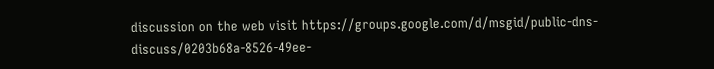discussion on the web visit https://groups.google.com/d/msgid/public-dns-discuss/0203b68a-8526-49ee-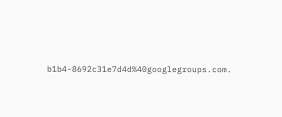b1b4-8692c31e7d4d%40googlegroups.com.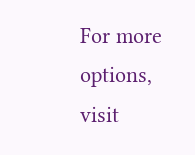For more options, visit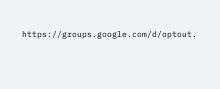https://groups.google.com/d/optout.